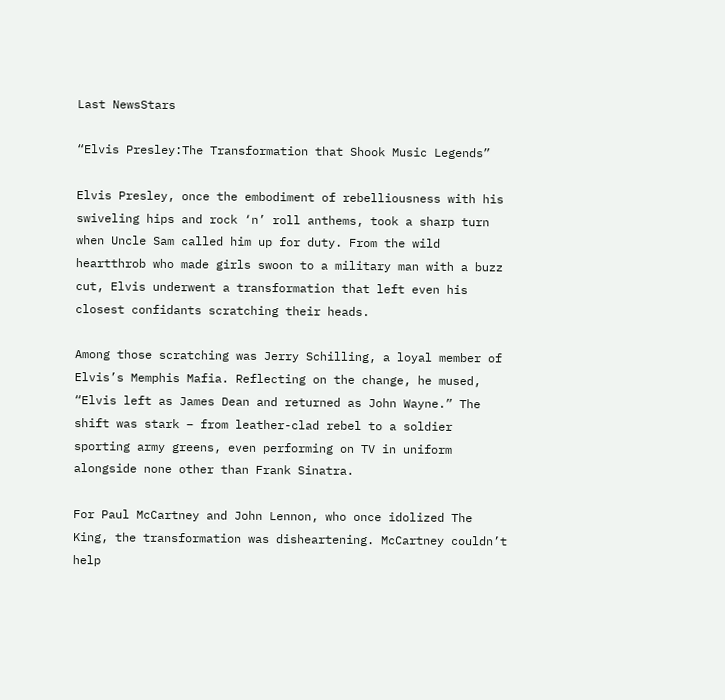Last NewsStars

“Elvis Presley:The Transformation that Shook Music Legends”

Elvis Presley, once the embodiment of rebelliousness with his swiveling hips and rock ‘n’ roll anthems, took a sharp turn when Uncle Sam called him up for duty. From the wild heartthrob who made girls swoon to a military man with a buzz cut, Elvis underwent a transformation that left even his closest confidants scratching their heads.

Among those scratching was Jerry Schilling, a loyal member of Elvis’s Memphis Mafia. Reflecting on the change, he mused, “Elvis left as James Dean and returned as John Wayne.” The shift was stark – from leather-clad rebel to a soldier sporting army greens, even performing on TV in uniform alongside none other than Frank Sinatra.

For Paul McCartney and John Lennon, who once idolized The King, the transformation was disheartening. McCartney couldn’t help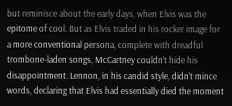but reminisce about the early days, when Elvis was the epitome of cool. But as Elvis traded in his rocker image for a more conventional persona, complete with dreadful trombone-laden songs, McCartney couldn’t hide his disappointment. Lennon, in his candid style, didn’t mince words, declaring that Elvis had essentially died the moment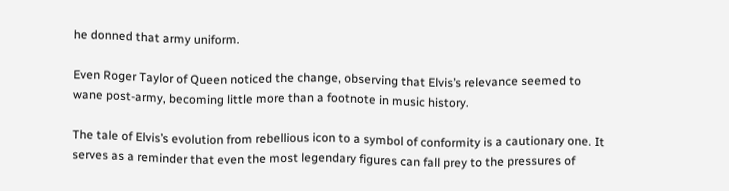he donned that army uniform.

Even Roger Taylor of Queen noticed the change, observing that Elvis’s relevance seemed to wane post-army, becoming little more than a footnote in music history.

The tale of Elvis’s evolution from rebellious icon to a symbol of conformity is a cautionary one. It serves as a reminder that even the most legendary figures can fall prey to the pressures of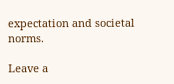expectation and societal norms.

Leave a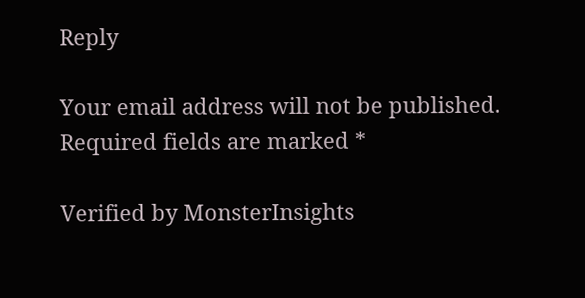Reply

Your email address will not be published. Required fields are marked *

Verified by MonsterInsights